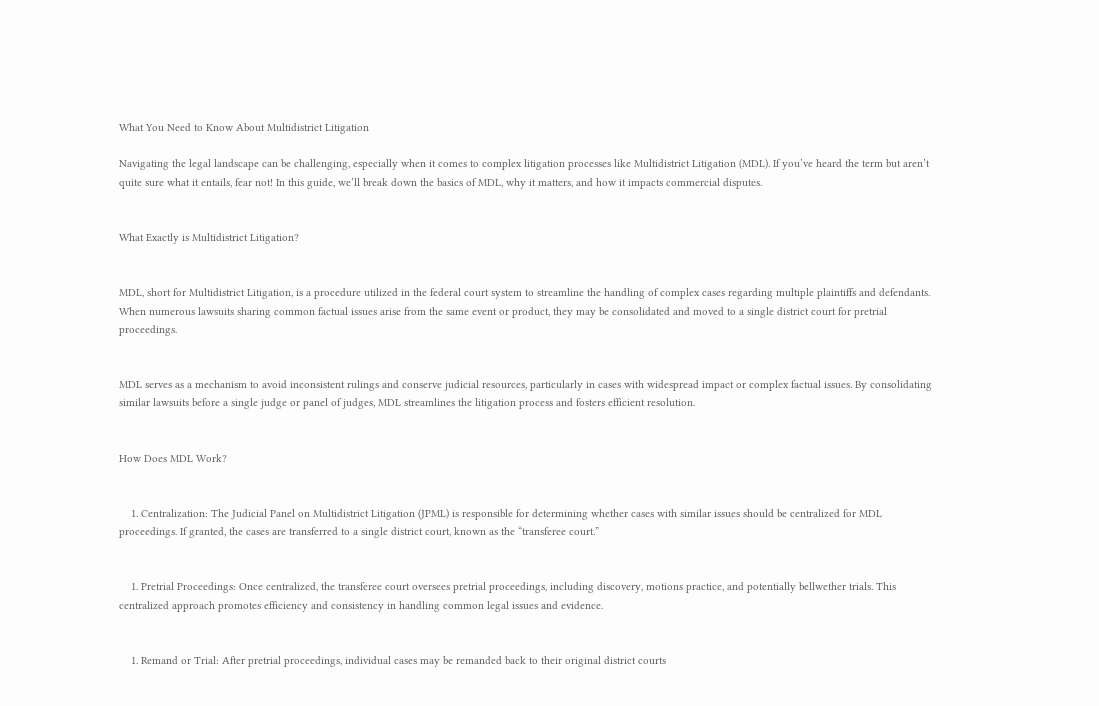What You Need to Know About Multidistrict Litigation

Navigating the legal landscape can be challenging, especially when it comes to complex litigation processes like Multidistrict Litigation (MDL). If you’ve heard the term but aren’t quite sure what it entails, fear not! In this guide, we’ll break down the basics of MDL, why it matters, and how it impacts commercial disputes.


What Exactly is Multidistrict Litigation?


MDL, short for Multidistrict Litigation, is a procedure utilized in the federal court system to streamline the handling of complex cases regarding multiple plaintiffs and defendants. When numerous lawsuits sharing common factual issues arise from the same event or product, they may be consolidated and moved to a single district court for pretrial proceedings.


MDL serves as a mechanism to avoid inconsistent rulings and conserve judicial resources, particularly in cases with widespread impact or complex factual issues. By consolidating similar lawsuits before a single judge or panel of judges, MDL streamlines the litigation process and fosters efficient resolution.


How Does MDL Work?


    1. Centralization: The Judicial Panel on Multidistrict Litigation (JPML) is responsible for determining whether cases with similar issues should be centralized for MDL proceedings. If granted, the cases are transferred to a single district court, known as the “transferee court.”


    1. Pretrial Proceedings: Once centralized, the transferee court oversees pretrial proceedings, including discovery, motions practice, and potentially bellwether trials. This centralized approach promotes efficiency and consistency in handling common legal issues and evidence.


    1. Remand or Trial: After pretrial proceedings, individual cases may be remanded back to their original district courts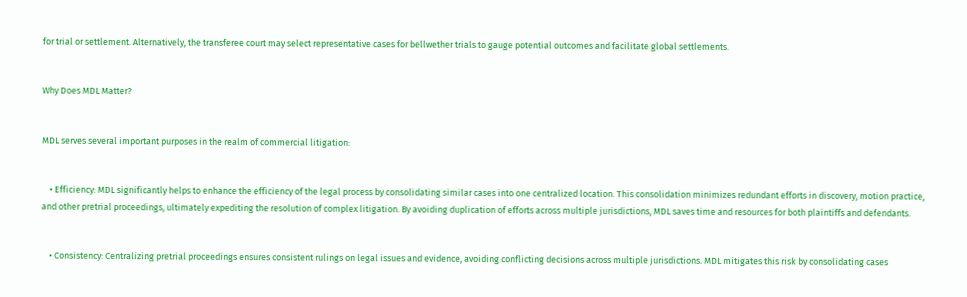for trial or settlement. Alternatively, the transferee court may select representative cases for bellwether trials to gauge potential outcomes and facilitate global settlements.


Why Does MDL Matter?


MDL serves several important purposes in the realm of commercial litigation:


    • Efficiency: MDL significantly helps to enhance the efficiency of the legal process by consolidating similar cases into one centralized location. This consolidation minimizes redundant efforts in discovery, motion practice, and other pretrial proceedings, ultimately expediting the resolution of complex litigation. By avoiding duplication of efforts across multiple jurisdictions, MDL saves time and resources for both plaintiffs and defendants.


    • Consistency: Centralizing pretrial proceedings ensures consistent rulings on legal issues and evidence, avoiding conflicting decisions across multiple jurisdictions. MDL mitigates this risk by consolidating cases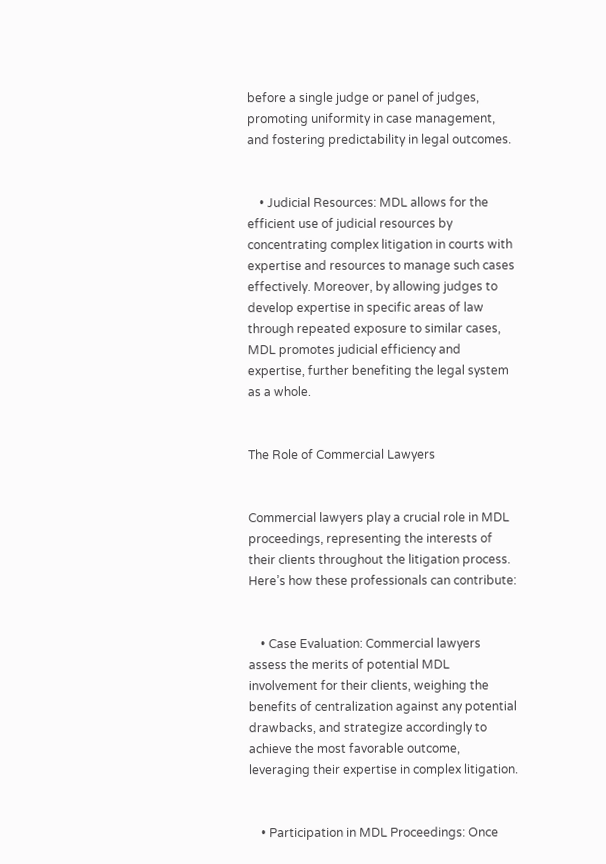before a single judge or panel of judges, promoting uniformity in case management, and fostering predictability in legal outcomes.


    • Judicial Resources: MDL allows for the efficient use of judicial resources by concentrating complex litigation in courts with expertise and resources to manage such cases effectively. Moreover, by allowing judges to develop expertise in specific areas of law through repeated exposure to similar cases, MDL promotes judicial efficiency and expertise, further benefiting the legal system as a whole.


The Role of Commercial Lawyers


Commercial lawyers play a crucial role in MDL proceedings, representing the interests of their clients throughout the litigation process. Here’s how these professionals can contribute:


    • Case Evaluation: Commercial lawyers assess the merits of potential MDL involvement for their clients, weighing the benefits of centralization against any potential drawbacks, and strategize accordingly to achieve the most favorable outcome, leveraging their expertise in complex litigation.


    • Participation in MDL Proceedings: Once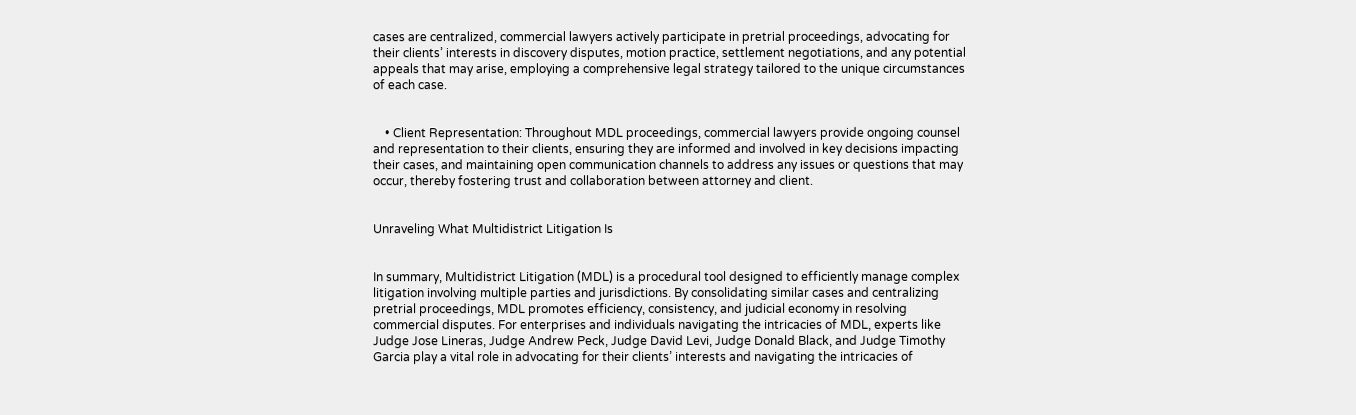cases are centralized, commercial lawyers actively participate in pretrial proceedings, advocating for their clients’ interests in discovery disputes, motion practice, settlement negotiations, and any potential appeals that may arise, employing a comprehensive legal strategy tailored to the unique circumstances of each case.


    • Client Representation: Throughout MDL proceedings, commercial lawyers provide ongoing counsel and representation to their clients, ensuring they are informed and involved in key decisions impacting their cases, and maintaining open communication channels to address any issues or questions that may occur, thereby fostering trust and collaboration between attorney and client.


Unraveling What Multidistrict Litigation Is


In summary, Multidistrict Litigation (MDL) is a procedural tool designed to efficiently manage complex litigation involving multiple parties and jurisdictions. By consolidating similar cases and centralizing pretrial proceedings, MDL promotes efficiency, consistency, and judicial economy in resolving commercial disputes. For enterprises and individuals navigating the intricacies of MDL, experts like Judge Jose Lineras, Judge Andrew Peck, Judge David Levi, Judge Donald Black, and Judge Timothy Garcia play a vital role in advocating for their clients’ interests and navigating the intricacies of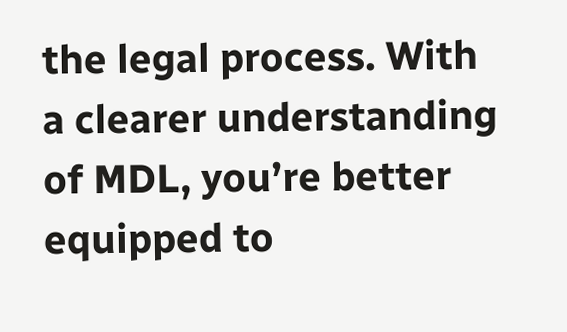the legal process. With a clearer understanding of MDL, you’re better equipped to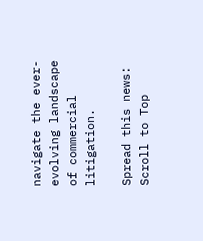navigate the ever-evolving landscape of commercial litigation.

Spread this news:
Scroll to Top